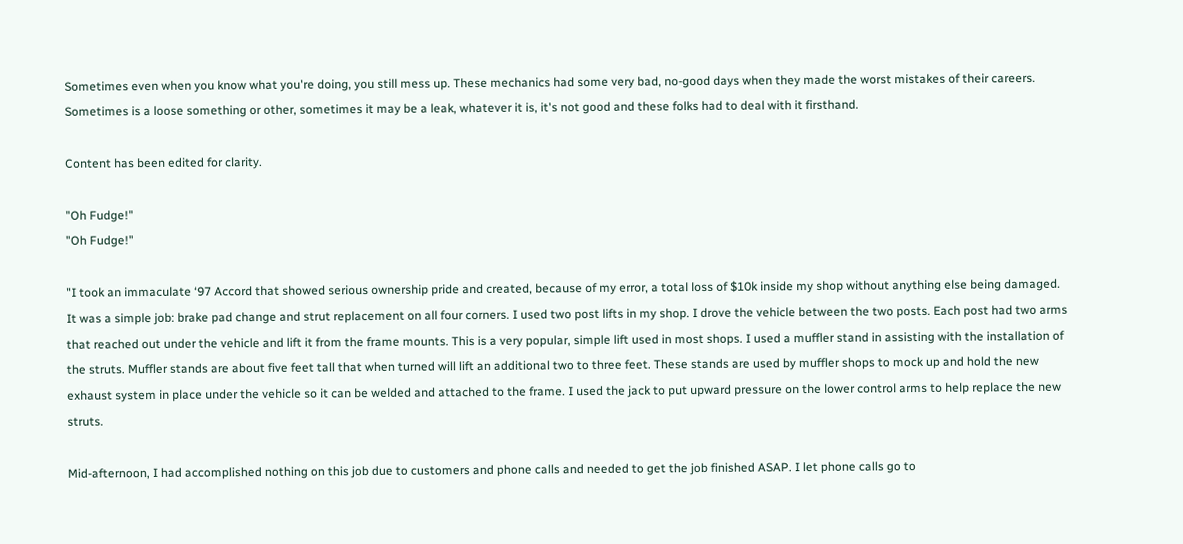Sometimes even when you know what you're doing, you still mess up. These mechanics had some very bad, no-good days when they made the worst mistakes of their careers. Sometimes is a loose something or other, sometimes it may be a leak, whatever it is, it's not good and these folks had to deal with it firsthand.

Content has been edited for clarity.

"Oh Fudge!"
"Oh Fudge!"

"I took an immaculate ‘97 Accord that showed serious ownership pride and created, because of my error, a total loss of $10k inside my shop without anything else being damaged. It was a simple job: brake pad change and strut replacement on all four corners. I used two post lifts in my shop. I drove the vehicle between the two posts. Each post had two arms that reached out under the vehicle and lift it from the frame mounts. This is a very popular, simple lift used in most shops. I used a muffler stand in assisting with the installation of the struts. Muffler stands are about five feet tall that when turned will lift an additional two to three feet. These stands are used by muffler shops to mock up and hold the new exhaust system in place under the vehicle so it can be welded and attached to the frame. I used the jack to put upward pressure on the lower control arms to help replace the new struts.

Mid-afternoon, I had accomplished nothing on this job due to customers and phone calls and needed to get the job finished ASAP. I let phone calls go to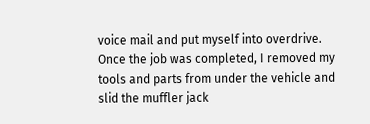voice mail and put myself into overdrive. Once the job was completed, I removed my tools and parts from under the vehicle and slid the muffler jack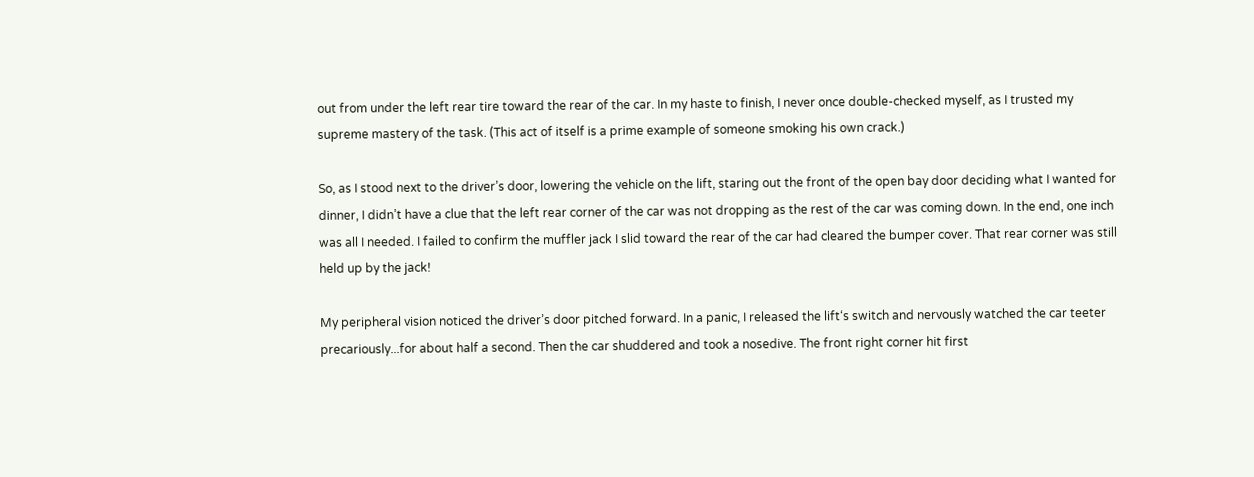out from under the left rear tire toward the rear of the car. In my haste to finish, I never once double-checked myself, as I trusted my supreme mastery of the task. (This act of itself is a prime example of someone smoking his own crack.)

So, as I stood next to the driver’s door, lowering the vehicle on the lift, staring out the front of the open bay door deciding what I wanted for dinner, I didn’t have a clue that the left rear corner of the car was not dropping as the rest of the car was coming down. In the end, one inch was all I needed. I failed to confirm the muffler jack I slid toward the rear of the car had cleared the bumper cover. That rear corner was still held up by the jack!

My peripheral vision noticed the driver’s door pitched forward. In a panic, I released the lift‘s switch and nervously watched the car teeter precariously...for about half a second. Then the car shuddered and took a nosedive. The front right corner hit first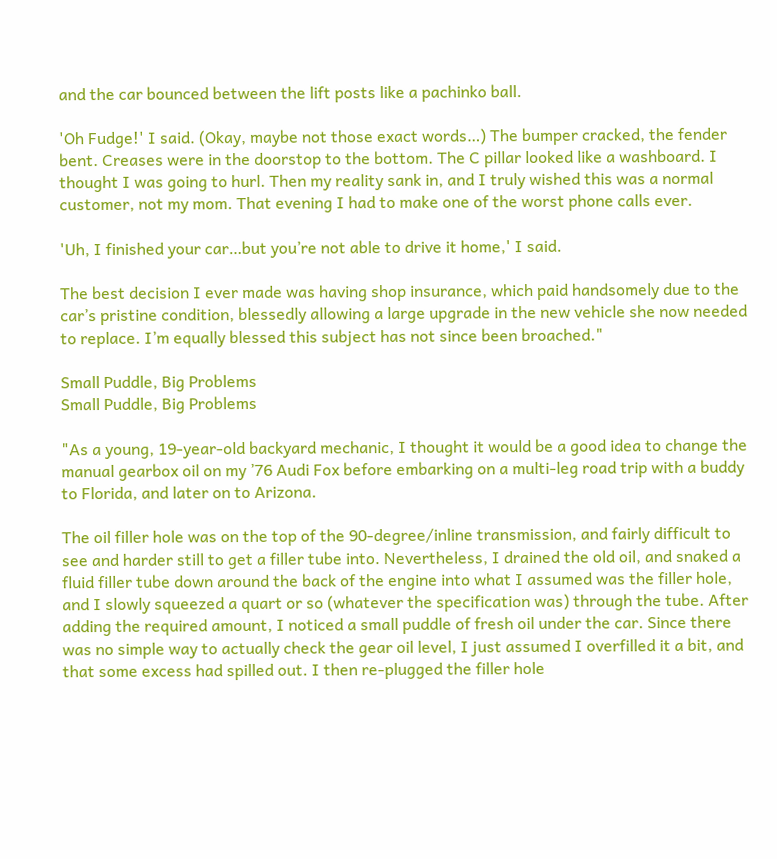and the car bounced between the lift posts like a pachinko ball.

'Oh Fudge!' I said. (Okay, maybe not those exact words…) The bumper cracked, the fender bent. Creases were in the doorstop to the bottom. The C pillar looked like a washboard. I thought I was going to hurl. Then my reality sank in, and I truly wished this was a normal customer, not my mom. That evening I had to make one of the worst phone calls ever.

'Uh, I finished your car…but you’re not able to drive it home,' I said.

The best decision I ever made was having shop insurance, which paid handsomely due to the car’s pristine condition, blessedly allowing a large upgrade in the new vehicle she now needed to replace. I’m equally blessed this subject has not since been broached."

Small Puddle, Big Problems
Small Puddle, Big Problems

"As a young, 19-year-old backyard mechanic, I thought it would be a good idea to change the manual gearbox oil on my ’76 Audi Fox before embarking on a multi-leg road trip with a buddy to Florida, and later on to Arizona.

The oil filler hole was on the top of the 90-degree/inline transmission, and fairly difficult to see and harder still to get a filler tube into. Nevertheless, I drained the old oil, and snaked a fluid filler tube down around the back of the engine into what I assumed was the filler hole, and I slowly squeezed a quart or so (whatever the specification was) through the tube. After adding the required amount, I noticed a small puddle of fresh oil under the car. Since there was no simple way to actually check the gear oil level, I just assumed I overfilled it a bit, and that some excess had spilled out. I then re-plugged the filler hole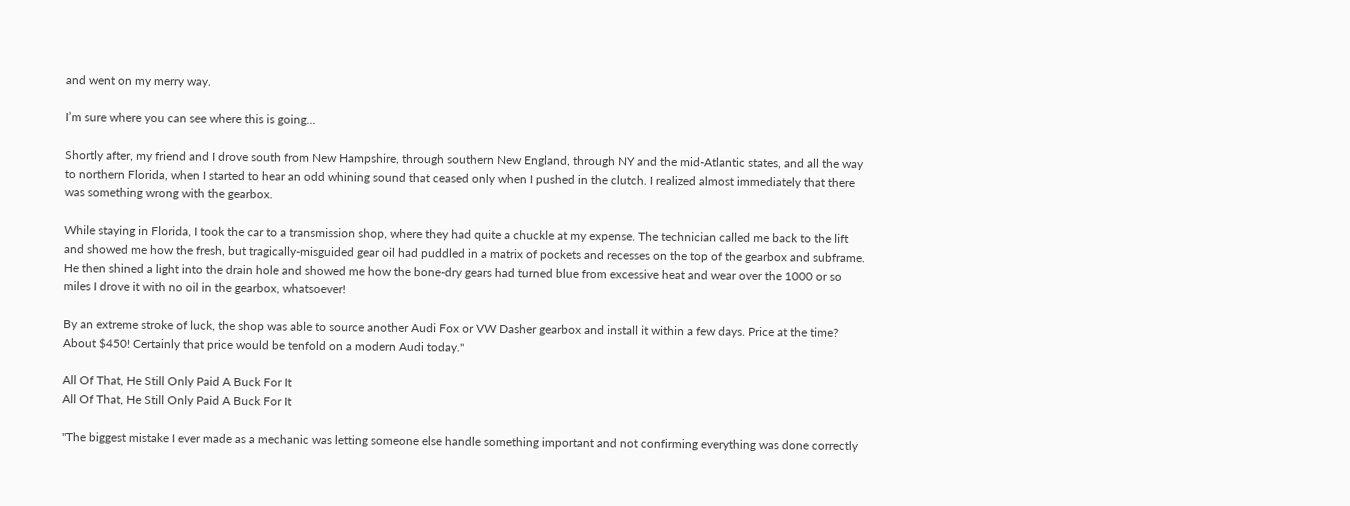and went on my merry way.

I’m sure where you can see where this is going…

Shortly after, my friend and I drove south from New Hampshire, through southern New England, through NY and the mid-Atlantic states, and all the way to northern Florida, when I started to hear an odd whining sound that ceased only when I pushed in the clutch. I realized almost immediately that there was something wrong with the gearbox.

While staying in Florida, I took the car to a transmission shop, where they had quite a chuckle at my expense. The technician called me back to the lift and showed me how the fresh, but tragically-misguided gear oil had puddled in a matrix of pockets and recesses on the top of the gearbox and subframe. He then shined a light into the drain hole and showed me how the bone-dry gears had turned blue from excessive heat and wear over the 1000 or so miles I drove it with no oil in the gearbox, whatsoever!

By an extreme stroke of luck, the shop was able to source another Audi Fox or VW Dasher gearbox and install it within a few days. Price at the time? About $450! Certainly that price would be tenfold on a modern Audi today."

All Of That, He Still Only Paid A Buck For It
All Of That, He Still Only Paid A Buck For It

"The biggest mistake I ever made as a mechanic was letting someone else handle something important and not confirming everything was done correctly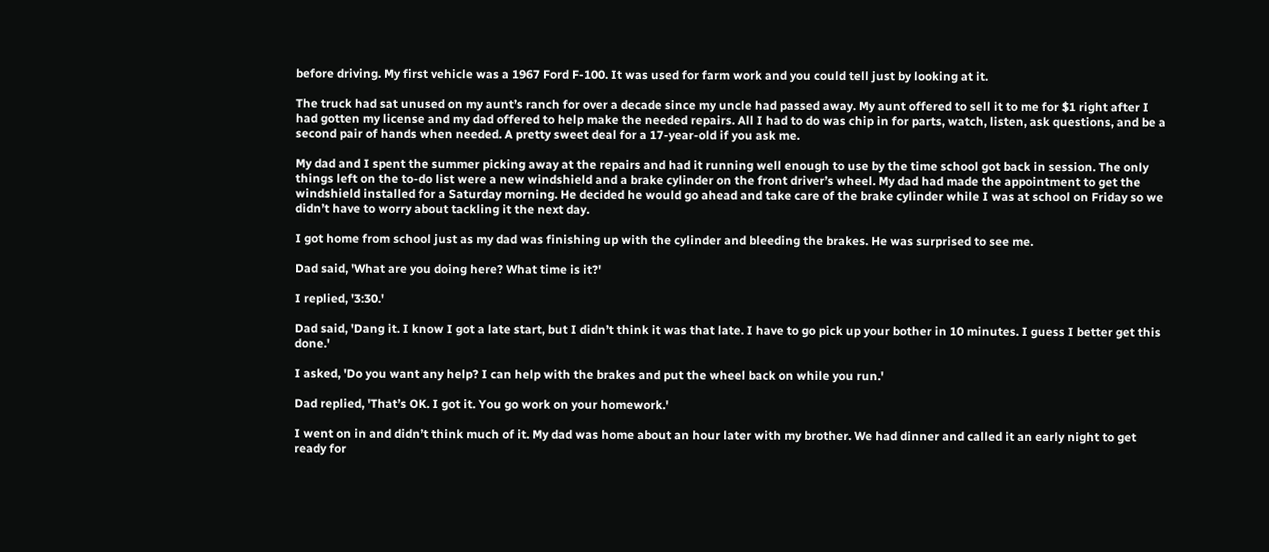before driving. My first vehicle was a 1967 Ford F-100. It was used for farm work and you could tell just by looking at it.

The truck had sat unused on my aunt’s ranch for over a decade since my uncle had passed away. My aunt offered to sell it to me for $1 right after I had gotten my license and my dad offered to help make the needed repairs. All I had to do was chip in for parts, watch, listen, ask questions, and be a second pair of hands when needed. A pretty sweet deal for a 17-year-old if you ask me.

My dad and I spent the summer picking away at the repairs and had it running well enough to use by the time school got back in session. The only things left on the to-do list were a new windshield and a brake cylinder on the front driver’s wheel. My dad had made the appointment to get the windshield installed for a Saturday morning. He decided he would go ahead and take care of the brake cylinder while I was at school on Friday so we didn’t have to worry about tackling it the next day.

I got home from school just as my dad was finishing up with the cylinder and bleeding the brakes. He was surprised to see me.

Dad said, 'What are you doing here? What time is it?'

I replied, '3:30.'

Dad said, 'Dang it. I know I got a late start, but I didn’t think it was that late. I have to go pick up your bother in 10 minutes. I guess I better get this done.'

I asked, 'Do you want any help? I can help with the brakes and put the wheel back on while you run.'

Dad replied, 'That’s OK. I got it. You go work on your homework.'

I went on in and didn’t think much of it. My dad was home about an hour later with my brother. We had dinner and called it an early night to get ready for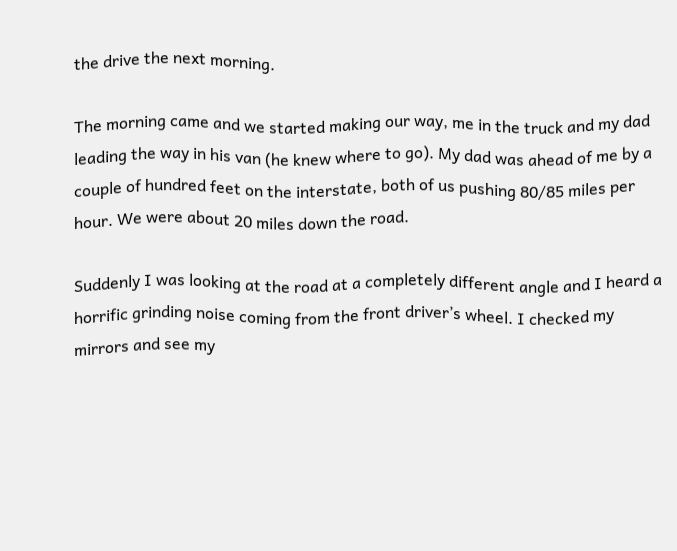the drive the next morning.

The morning came and we started making our way, me in the truck and my dad leading the way in his van (he knew where to go). My dad was ahead of me by a couple of hundred feet on the interstate, both of us pushing 80/85 miles per hour. We were about 20 miles down the road.

Suddenly I was looking at the road at a completely different angle and I heard a horrific grinding noise coming from the front driver’s wheel. I checked my mirrors and see my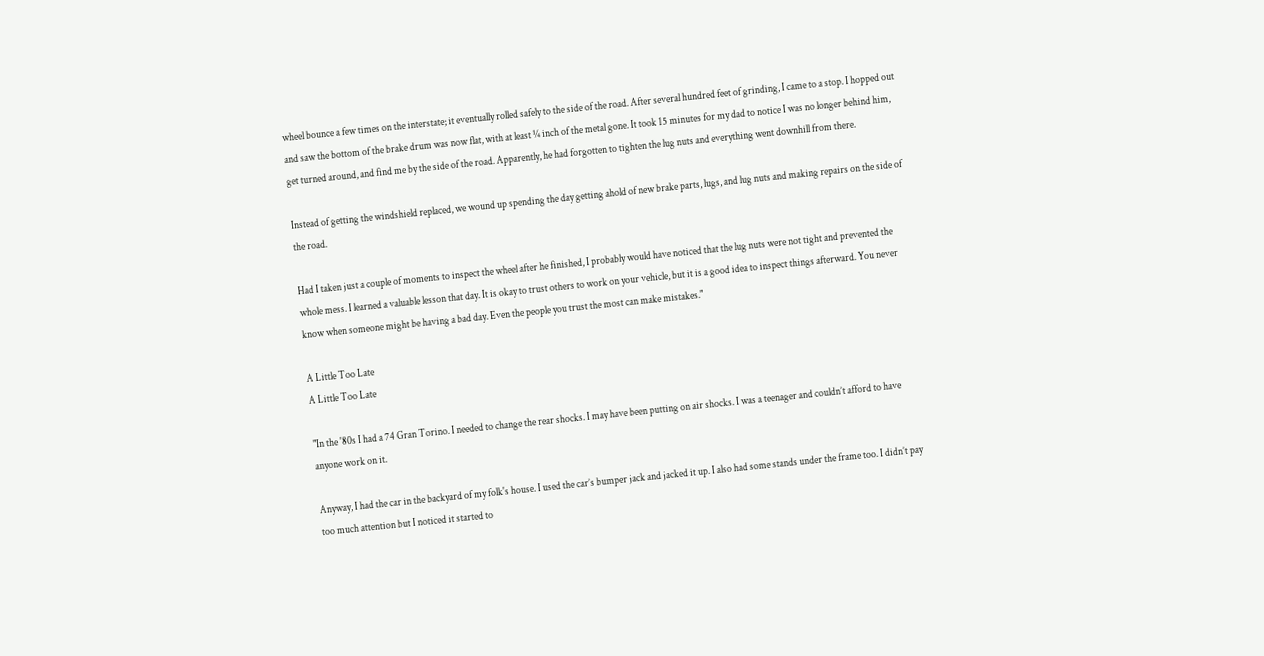wheel bounce a few times on the interstate; it eventually rolled safely to the side of the road. After several hundred feet of grinding, I came to a stop. I hopped out and saw the bottom of the brake drum was now flat, with at least ¼ inch of the metal gone. It took 15 minutes for my dad to notice I was no longer behind him, get turned around, and find me by the side of the road. Apparently, he had forgotten to tighten the lug nuts and everything went downhill from there.

Instead of getting the windshield replaced, we wound up spending the day getting ahold of new brake parts, lugs, and lug nuts and making repairs on the side of the road.

Had I taken just a couple of moments to inspect the wheel after he finished, I probably would have noticed that the lug nuts were not tight and prevented the whole mess. I learned a valuable lesson that day. It is okay to trust others to work on your vehicle, but it is a good idea to inspect things afterward. You never know when someone might be having a bad day. Even the people you trust the most can make mistakes."

A Little Too Late
A Little Too Late

"In the '80s I had a 74 Gran Torino. I needed to change the rear shocks. I may have been putting on air shocks. I was a teenager and couldn’t afford to have anyone work on it.

Anyway, I had the car in the backyard of my folk's house. I used the car’s bumper jack and jacked it up. I also had some stands under the frame too. I didn’t pay too much attention but I noticed it started to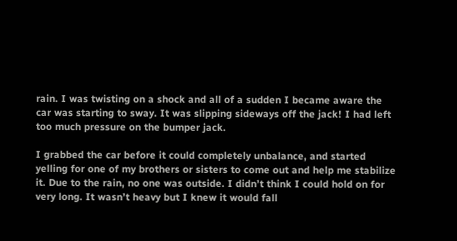rain. I was twisting on a shock and all of a sudden I became aware the car was starting to sway. It was slipping sideways off the jack! I had left too much pressure on the bumper jack.

I grabbed the car before it could completely unbalance, and started yelling for one of my brothers or sisters to come out and help me stabilize it. Due to the rain, no one was outside. I didn’t think I could hold on for very long. It wasn’t heavy but I knew it would fall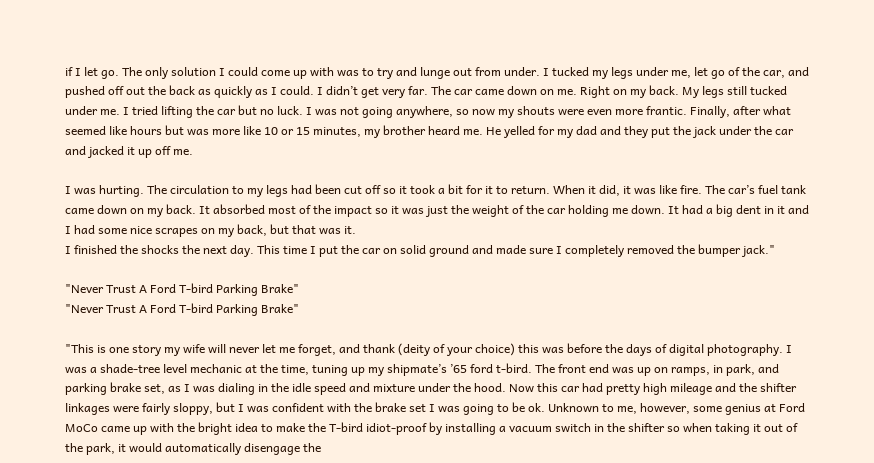if I let go. The only solution I could come up with was to try and lunge out from under. I tucked my legs under me, let go of the car, and pushed off out the back as quickly as I could. I didn’t get very far. The car came down on me. Right on my back. My legs still tucked under me. I tried lifting the car but no luck. I was not going anywhere, so now my shouts were even more frantic. Finally, after what seemed like hours but was more like 10 or 15 minutes, my brother heard me. He yelled for my dad and they put the jack under the car and jacked it up off me.

I was hurting. The circulation to my legs had been cut off so it took a bit for it to return. When it did, it was like fire. The car’s fuel tank came down on my back. It absorbed most of the impact so it was just the weight of the car holding me down. It had a big dent in it and I had some nice scrapes on my back, but that was it.
I finished the shocks the next day. This time I put the car on solid ground and made sure I completely removed the bumper jack."

"Never Trust A Ford T-bird Parking Brake"
"Never Trust A Ford T-bird Parking Brake"

"This is one story my wife will never let me forget, and thank (deity of your choice) this was before the days of digital photography. I was a shade-tree level mechanic at the time, tuning up my shipmate’s ’65 ford t-bird. The front end was up on ramps, in park, and parking brake set, as I was dialing in the idle speed and mixture under the hood. Now this car had pretty high mileage and the shifter linkages were fairly sloppy, but I was confident with the brake set I was going to be ok. Unknown to me, however, some genius at Ford MoCo came up with the bright idea to make the T-bird idiot-proof by installing a vacuum switch in the shifter so when taking it out of the park, it would automatically disengage the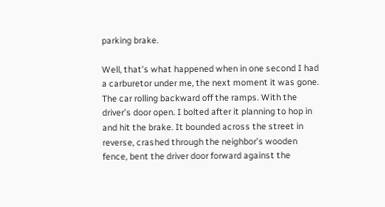parking brake.

Well, that’s what happened when in one second I had a carburetor under me, the next moment it was gone. The car rolling backward off the ramps. With the driver’s door open. I bolted after it planning to hop in and hit the brake. It bounded across the street in reverse, crashed through the neighbor’s wooden fence, bent the driver door forward against the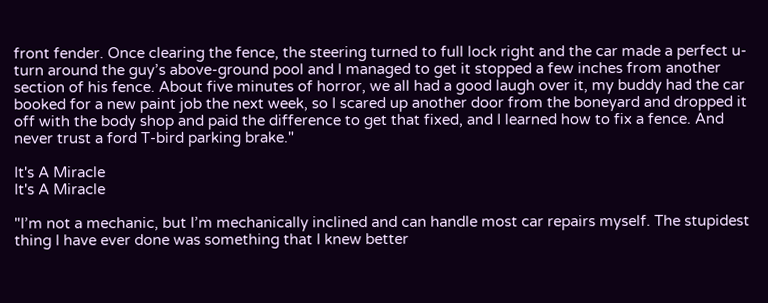front fender. Once clearing the fence, the steering turned to full lock right and the car made a perfect u-turn around the guy’s above-ground pool and I managed to get it stopped a few inches from another section of his fence. About five minutes of horror, we all had a good laugh over it, my buddy had the car booked for a new paint job the next week, so I scared up another door from the boneyard and dropped it off with the body shop and paid the difference to get that fixed, and I learned how to fix a fence. And never trust a ford T-bird parking brake."

It's A Miracle
It's A Miracle

"I’m not a mechanic, but I’m mechanically inclined and can handle most car repairs myself. The stupidest thing I have ever done was something that I knew better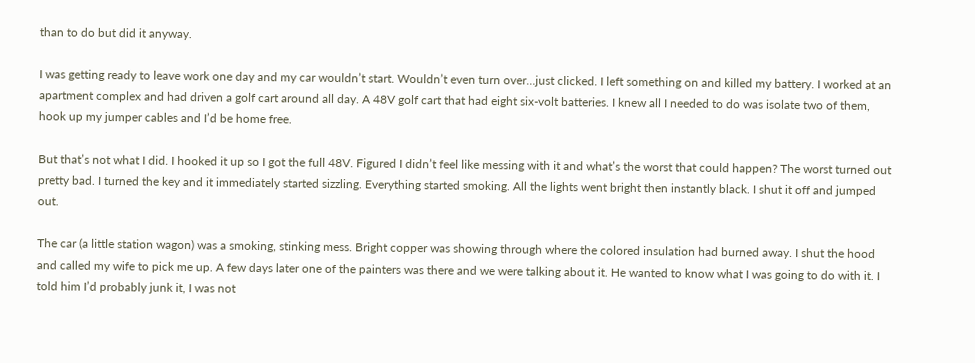than to do but did it anyway.

I was getting ready to leave work one day and my car wouldn’t start. Wouldn’t even turn over…just clicked. I left something on and killed my battery. I worked at an apartment complex and had driven a golf cart around all day. A 48V golf cart that had eight six-volt batteries. I knew all I needed to do was isolate two of them, hook up my jumper cables and I’d be home free.

But that’s not what I did. I hooked it up so I got the full 48V. Figured I didn’t feel like messing with it and what’s the worst that could happen? The worst turned out pretty bad. I turned the key and it immediately started sizzling. Everything started smoking. All the lights went bright then instantly black. I shut it off and jumped out.

The car (a little station wagon) was a smoking, stinking mess. Bright copper was showing through where the colored insulation had burned away. I shut the hood and called my wife to pick me up. A few days later one of the painters was there and we were talking about it. He wanted to know what I was going to do with it. I told him I’d probably junk it, I was not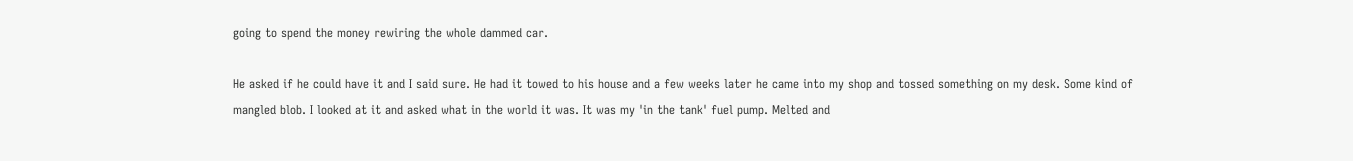going to spend the money rewiring the whole dammed car.

He asked if he could have it and I said sure. He had it towed to his house and a few weeks later he came into my shop and tossed something on my desk. Some kind of mangled blob. I looked at it and asked what in the world it was. It was my 'in the tank' fuel pump. Melted and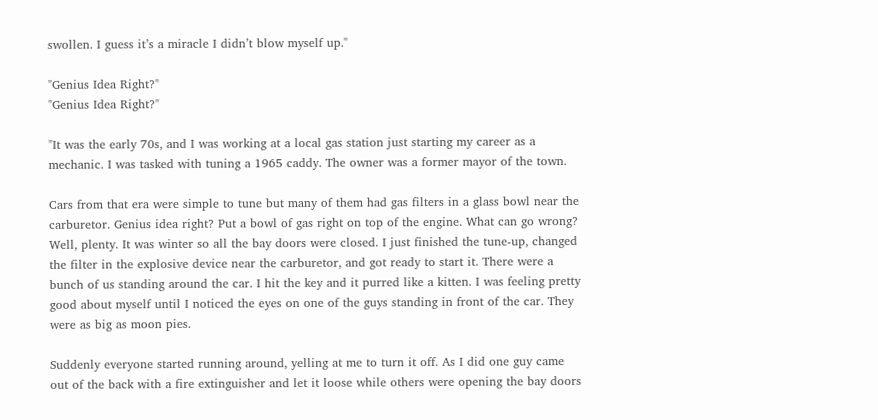swollen. I guess it’s a miracle I didn’t blow myself up."

"Genius Idea Right?"
"Genius Idea Right?"

"It was the early 70s, and I was working at a local gas station just starting my career as a mechanic. I was tasked with tuning a 1965 caddy. The owner was a former mayor of the town.

Cars from that era were simple to tune but many of them had gas filters in a glass bowl near the carburetor. Genius idea right? Put a bowl of gas right on top of the engine. What can go wrong? Well, plenty. It was winter so all the bay doors were closed. I just finished the tune-up, changed the filter in the explosive device near the carburetor, and got ready to start it. There were a bunch of us standing around the car. I hit the key and it purred like a kitten. I was feeling pretty good about myself until I noticed the eyes on one of the guys standing in front of the car. They were as big as moon pies.

Suddenly everyone started running around, yelling at me to turn it off. As I did one guy came out of the back with a fire extinguisher and let it loose while others were opening the bay doors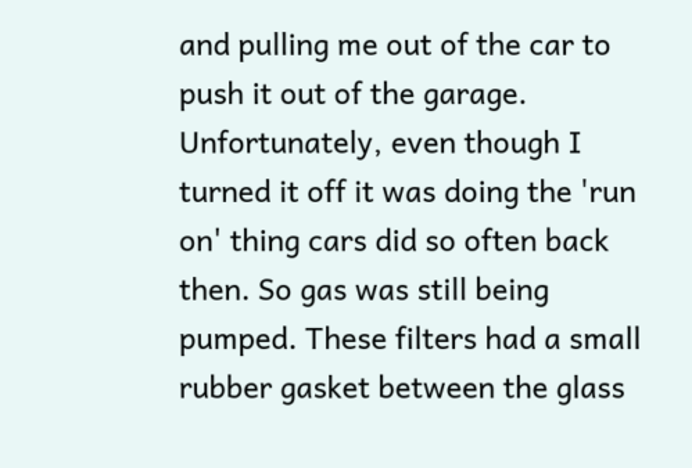and pulling me out of the car to push it out of the garage. Unfortunately, even though I turned it off it was doing the 'run on' thing cars did so often back then. So gas was still being pumped. These filters had a small rubber gasket between the glass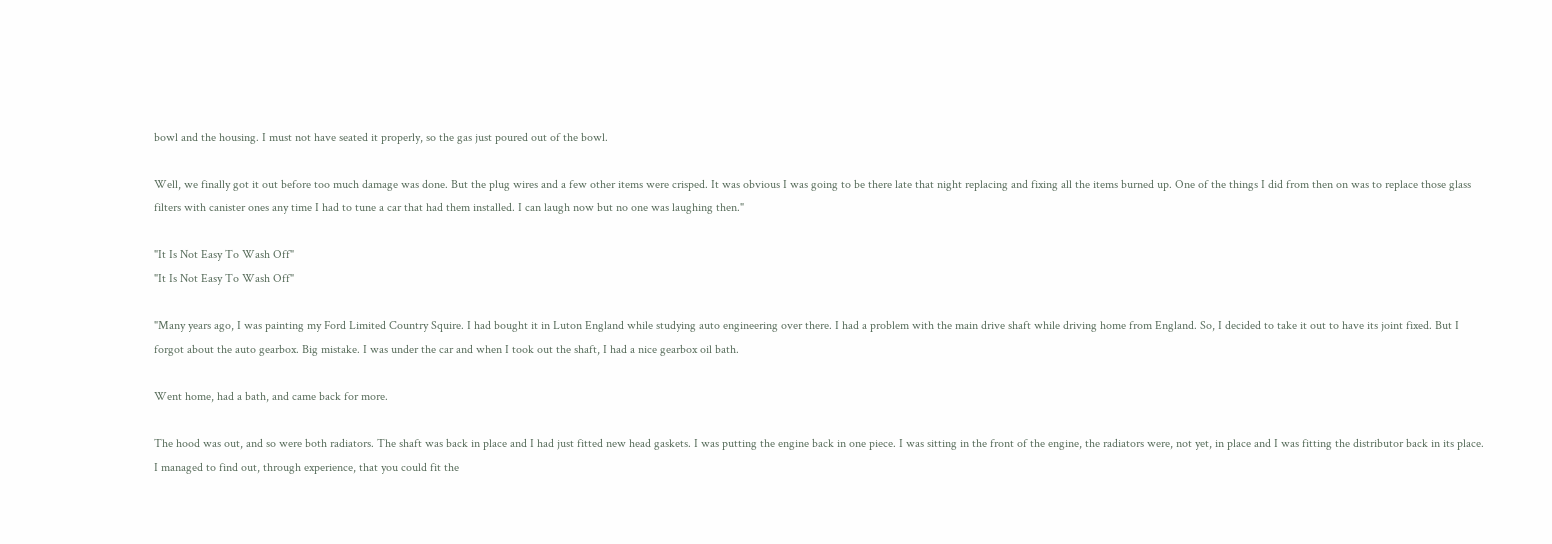bowl and the housing. I must not have seated it properly, so the gas just poured out of the bowl.

Well, we finally got it out before too much damage was done. But the plug wires and a few other items were crisped. It was obvious I was going to be there late that night replacing and fixing all the items burned up. One of the things I did from then on was to replace those glass filters with canister ones any time I had to tune a car that had them installed. I can laugh now but no one was laughing then."

"It Is Not Easy To Wash Off"
"It Is Not Easy To Wash Off"

"Many years ago, I was painting my Ford Limited Country Squire. I had bought it in Luton England while studying auto engineering over there. I had a problem with the main drive shaft while driving home from England. So, I decided to take it out to have its joint fixed. But I forgot about the auto gearbox. Big mistake. I was under the car and when I took out the shaft, I had a nice gearbox oil bath.

Went home, had a bath, and came back for more.

The hood was out, and so were both radiators. The shaft was back in place and I had just fitted new head gaskets. I was putting the engine back in one piece. I was sitting in the front of the engine, the radiators were, not yet, in place and I was fitting the distributor back in its place. I managed to find out, through experience, that you could fit the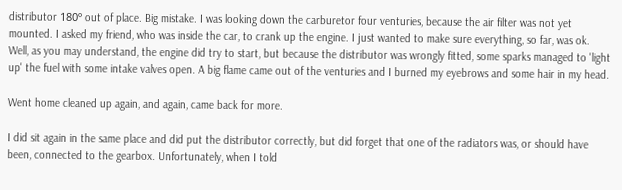distributor 180º out of place. Big mistake. I was looking down the carburetor four venturies, because the air filter was not yet mounted. I asked my friend, who was inside the car, to crank up the engine. I just wanted to make sure everything, so far, was ok. Well, as you may understand, the engine did try to start, but because the distributor was wrongly fitted, some sparks managed to 'light up' the fuel with some intake valves open. A big flame came out of the venturies and I burned my eyebrows and some hair in my head.

Went home cleaned up again, and again, came back for more.

I did sit again in the same place and did put the distributor correctly, but did forget that one of the radiators was, or should have been, connected to the gearbox. Unfortunately, when I told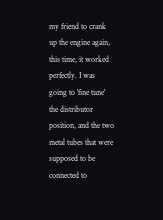my friend to crank up the engine again, this time, it worked perfectly. I was going to 'fine tune' the distributor position, and the two metal tubes that were supposed to be connected to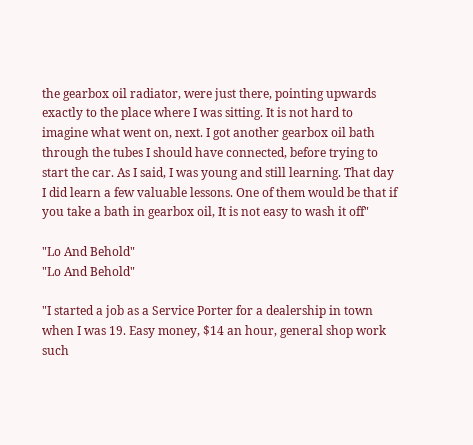the gearbox oil radiator, were just there, pointing upwards exactly to the place where I was sitting. It is not hard to imagine what went on, next. I got another gearbox oil bath through the tubes I should have connected, before trying to start the car. As I said, I was young and still learning. That day I did learn a few valuable lessons. One of them would be that if you take a bath in gearbox oil, It is not easy to wash it off"

"Lo And Behold"
"Lo And Behold"

"I started a job as a Service Porter for a dealership in town when I was 19. Easy money, $14 an hour, general shop work such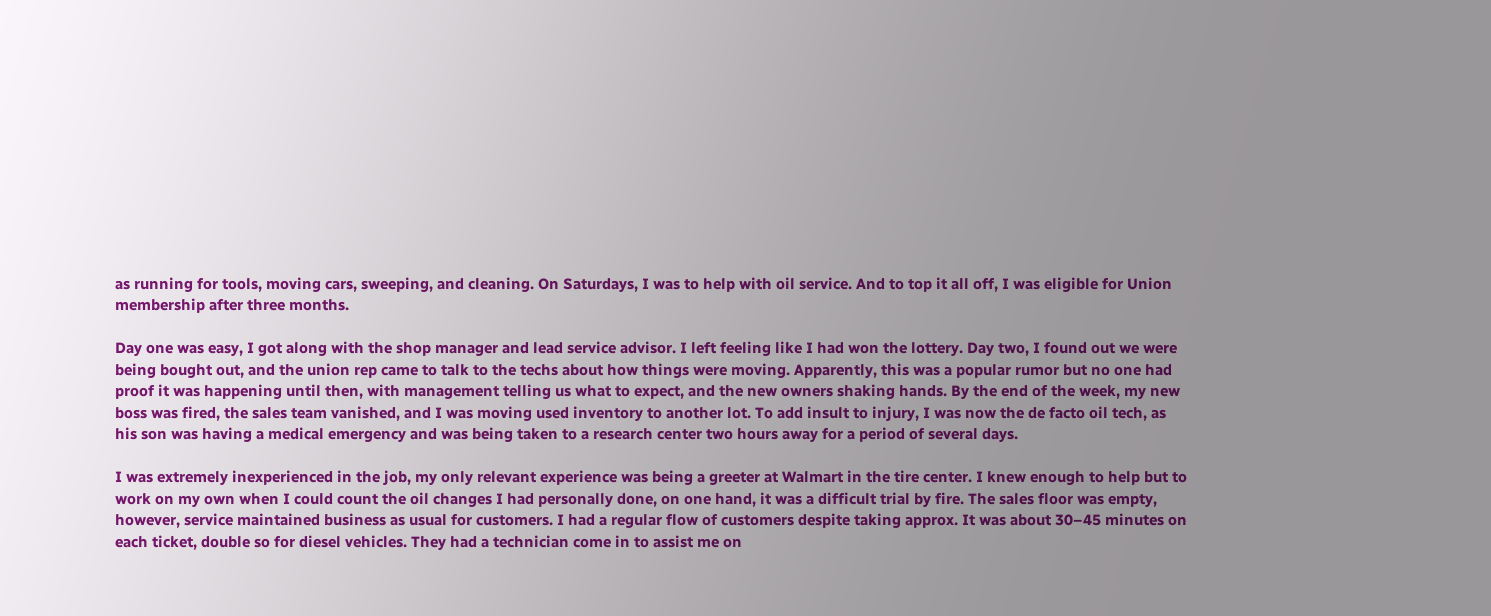as running for tools, moving cars, sweeping, and cleaning. On Saturdays, I was to help with oil service. And to top it all off, I was eligible for Union membership after three months.

Day one was easy, I got along with the shop manager and lead service advisor. I left feeling like I had won the lottery. Day two, I found out we were being bought out, and the union rep came to talk to the techs about how things were moving. Apparently, this was a popular rumor but no one had proof it was happening until then, with management telling us what to expect, and the new owners shaking hands. By the end of the week, my new boss was fired, the sales team vanished, and I was moving used inventory to another lot. To add insult to injury, I was now the de facto oil tech, as his son was having a medical emergency and was being taken to a research center two hours away for a period of several days.

I was extremely inexperienced in the job, my only relevant experience was being a greeter at Walmart in the tire center. I knew enough to help but to work on my own when I could count the oil changes I had personally done, on one hand, it was a difficult trial by fire. The sales floor was empty, however, service maintained business as usual for customers. I had a regular flow of customers despite taking approx. It was about 30–45 minutes on each ticket, double so for diesel vehicles. They had a technician come in to assist me on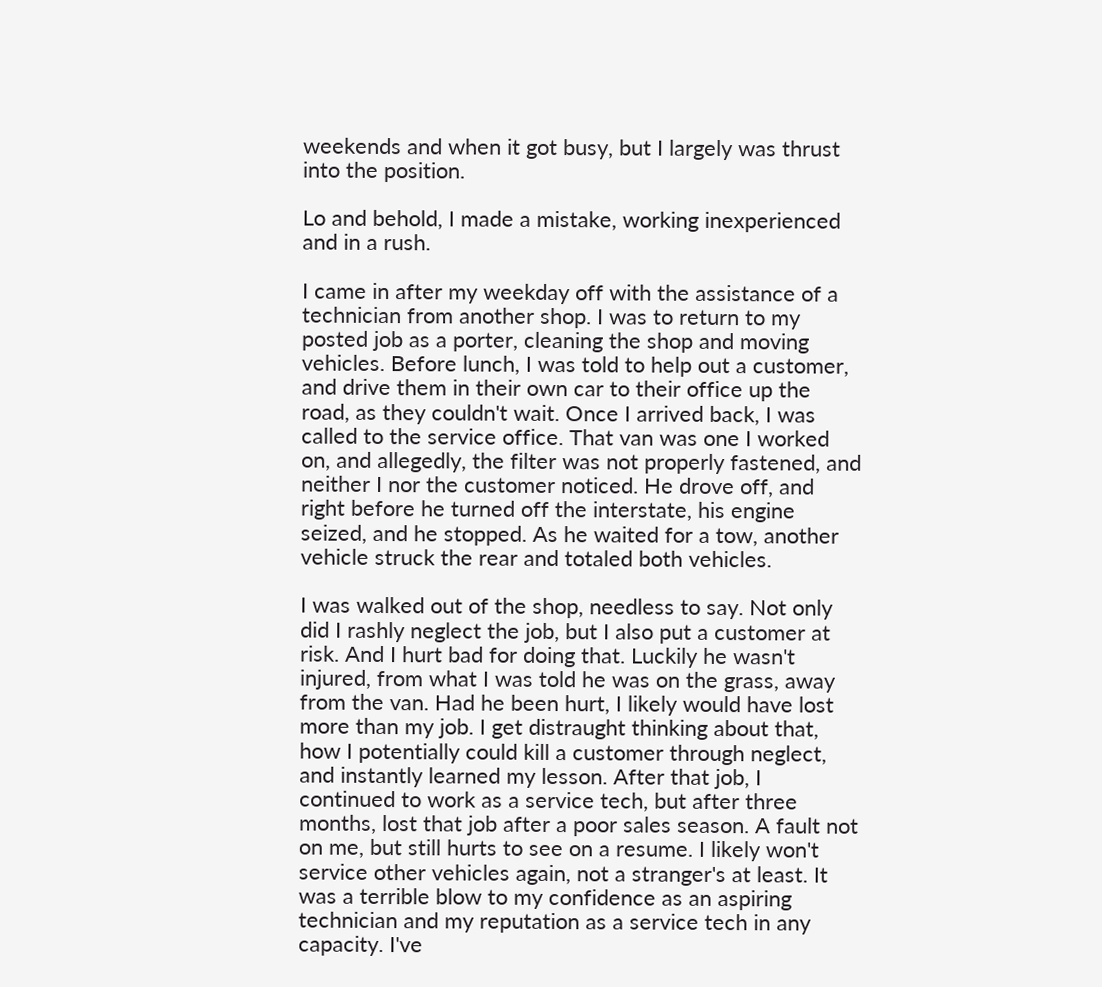weekends and when it got busy, but I largely was thrust into the position.

Lo and behold, I made a mistake, working inexperienced and in a rush.

I came in after my weekday off with the assistance of a technician from another shop. I was to return to my posted job as a porter, cleaning the shop and moving vehicles. Before lunch, I was told to help out a customer, and drive them in their own car to their office up the road, as they couldn't wait. Once I arrived back, I was called to the service office. That van was one I worked on, and allegedly, the filter was not properly fastened, and neither I nor the customer noticed. He drove off, and right before he turned off the interstate, his engine seized, and he stopped. As he waited for a tow, another vehicle struck the rear and totaled both vehicles.

I was walked out of the shop, needless to say. Not only did I rashly neglect the job, but I also put a customer at risk. And I hurt bad for doing that. Luckily he wasn't injured, from what I was told he was on the grass, away from the van. Had he been hurt, I likely would have lost more than my job. I get distraught thinking about that, how I potentially could kill a customer through neglect, and instantly learned my lesson. After that job, I continued to work as a service tech, but after three months, lost that job after a poor sales season. A fault not on me, but still hurts to see on a resume. I likely won't service other vehicles again, not a stranger's at least. It was a terrible blow to my confidence as an aspiring technician and my reputation as a service tech in any capacity. I've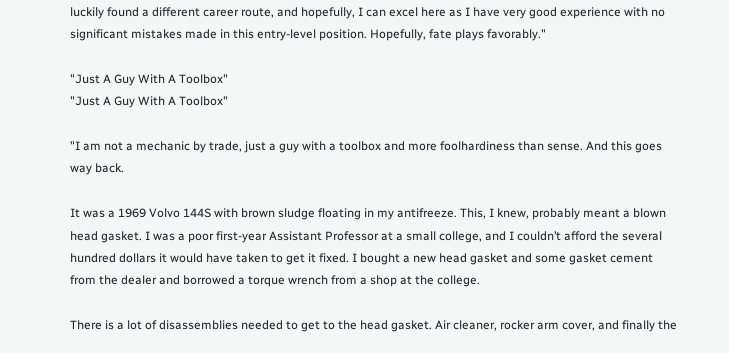luckily found a different career route, and hopefully, I can excel here as I have very good experience with no significant mistakes made in this entry-level position. Hopefully, fate plays favorably."

"Just A Guy With A Toolbox"
"Just A Guy With A Toolbox"

"I am not a mechanic by trade, just a guy with a toolbox and more foolhardiness than sense. And this goes way back.

It was a 1969 Volvo 144S with brown sludge floating in my antifreeze. This, I knew, probably meant a blown head gasket. I was a poor first-year Assistant Professor at a small college, and I couldn’t afford the several hundred dollars it would have taken to get it fixed. I bought a new head gasket and some gasket cement from the dealer and borrowed a torque wrench from a shop at the college.

There is a lot of disassemblies needed to get to the head gasket. Air cleaner, rocker arm cover, and finally the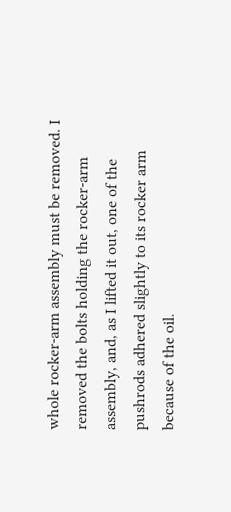whole rocker-arm assembly must be removed. I removed the bolts holding the rocker-arm assembly, and, as I lifted it out, one of the pushrods adhered slightly to its rocker arm because of the oil.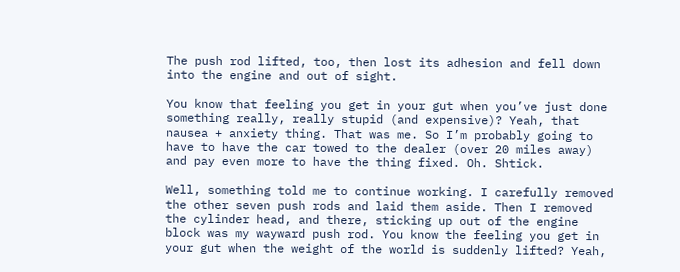The push rod lifted, too, then lost its adhesion and fell down into the engine and out of sight.

You know that feeling you get in your gut when you’ve just done something really, really stupid (and expensive)? Yeah, that nausea + anxiety thing. That was me. So I’m probably going to have to have the car towed to the dealer (over 20 miles away) and pay even more to have the thing fixed. Oh. Shtick.

Well, something told me to continue working. I carefully removed the other seven push rods and laid them aside. Then I removed the cylinder head, and there, sticking up out of the engine block was my wayward push rod. You know the feeling you get in your gut when the weight of the world is suddenly lifted? Yeah,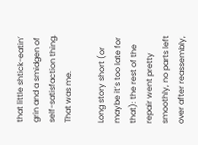that little shtick-eatin’ grin and a smidgen of self-satisfaction thing. That was me.

Long story short (or maybe it’s too late for that): the rest of the repair went pretty smoothly, no parts left over after reassembly,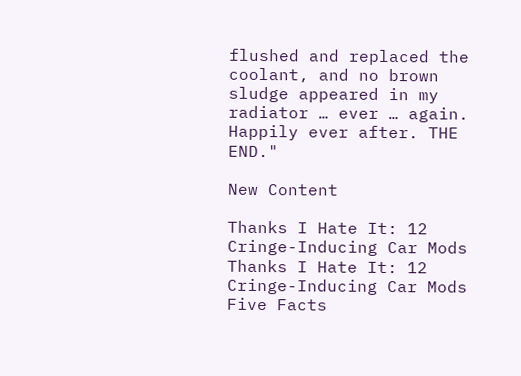flushed and replaced the coolant, and no brown sludge appeared in my radiator … ever … again. Happily ever after. THE END."

New Content

Thanks I Hate It: 12 Cringe-Inducing Car Mods Thanks I Hate It: 12 Cringe-Inducing Car Mods
Five Facts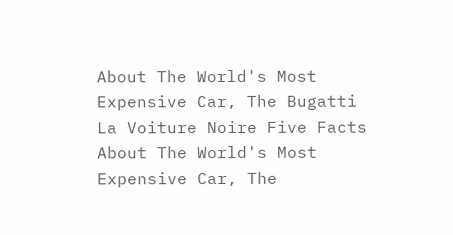About The World's Most Expensive Car, The Bugatti La Voiture Noire Five Facts About The World's Most Expensive Car, The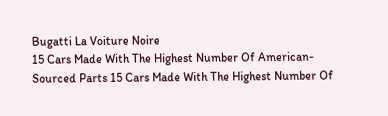Bugatti La Voiture Noire
15 Cars Made With The Highest Number Of American-Sourced Parts 15 Cars Made With The Highest Number Of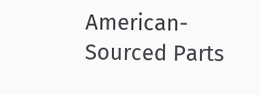American-Sourced Parts